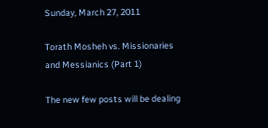Sunday, March 27, 2011

Torath Mosheh vs. Missionaries and Messianics (Part 1)

The new few posts will be dealing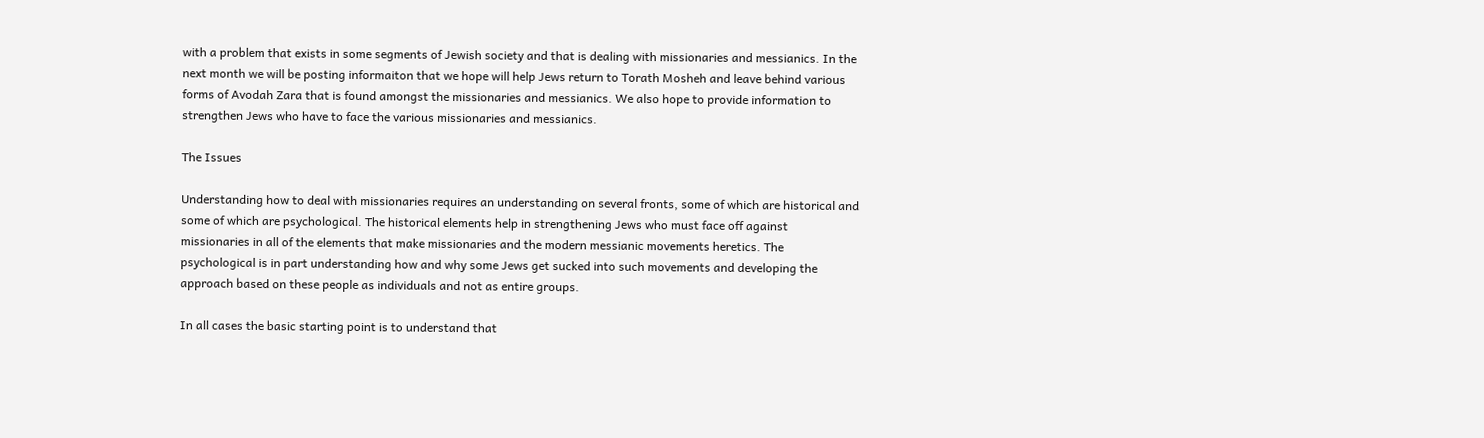with a problem that exists in some segments of Jewish society and that is dealing with missionaries and messianics. In the next month we will be posting informaiton that we hope will help Jews return to Torath Mosheh and leave behind various forms of Avodah Zara that is found amongst the missionaries and messianics. We also hope to provide information to strengthen Jews who have to face the various missionaries and messianics.

The Issues

Understanding how to deal with missionaries requires an understanding on several fronts, some of which are historical and some of which are psychological. The historical elements help in strengthening Jews who must face off against missionaries in all of the elements that make missionaries and the modern messianic movements heretics. The psychological is in part understanding how and why some Jews get sucked into such movements and developing the approach based on these people as individuals and not as entire groups.

In all cases the basic starting point is to understand that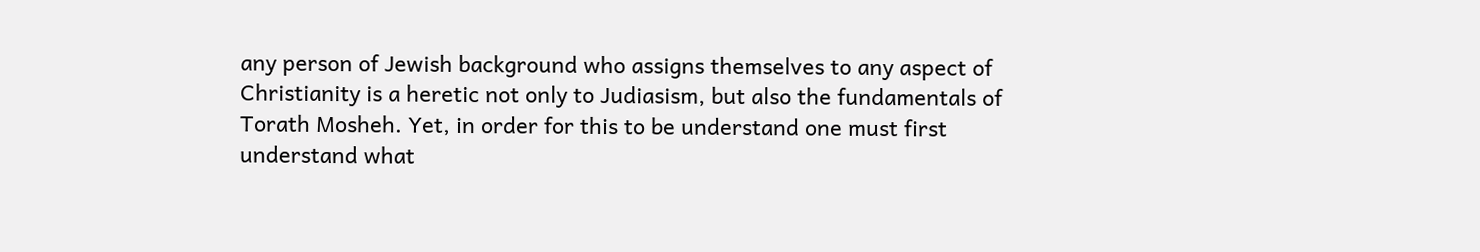any person of Jewish background who assigns themselves to any aspect of Christianity is a heretic not only to Judiasism, but also the fundamentals of Torath Mosheh. Yet, in order for this to be understand one must first understand what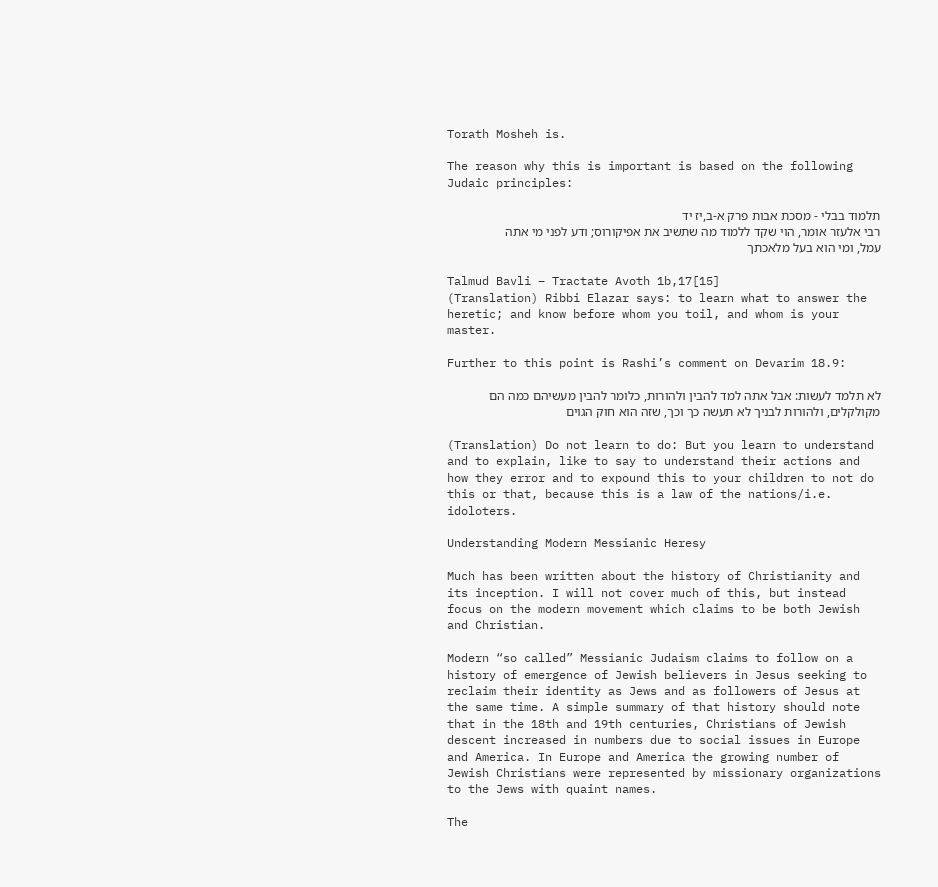Torath Mosheh is.

The reason why this is important is based on the following Judaic principles:

תלמוד בבלי - מסכת אבות פרק א-ב,יז יד
רבי אלעזר אומר, הוי שקד ללמוד מה שתשיב את אפיקורוס; ודע לפני מי אתה עמל, ומי הוא בעל מלאכתך

Talmud Bavli – Tractate Avoth 1b,17[15]
(Translation) Ribbi Elazar says: to learn what to answer the heretic; and know before whom you toil, and whom is your master.

Further to this point is Rashi’s comment on Devarim 18.9:

לא תלמד לעשות: אבל אתה למד להבין ולהורות, כלומר להבין מעשיהם כמה הם מקולקלים, ולהורות לבניך לא תעשה כך וכך, שזה הוא חוק הגוים

(Translation) Do not learn to do: But you learn to understand and to explain, like to say to understand their actions and how they error and to expound this to your children to not do this or that, because this is a law of the nations/i.e. idoloters.

Understanding Modern Messianic Heresy

Much has been written about the history of Christianity and its inception. I will not cover much of this, but instead focus on the modern movement which claims to be both Jewish and Christian.

Modern “so called” Messianic Judaism claims to follow on a history of emergence of Jewish believers in Jesus seeking to reclaim their identity as Jews and as followers of Jesus at the same time. A simple summary of that history should note that in the 18th and 19th centuries, Christians of Jewish descent increased in numbers due to social issues in Europe and America. In Europe and America the growing number of Jewish Christians were represented by missionary organizations to the Jews with quaint names.

The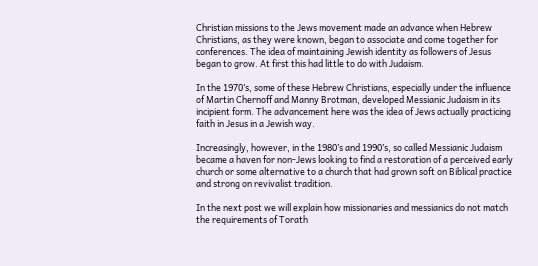Christian missions to the Jews movement made an advance when Hebrew Christians, as they were known, began to associate and come together for conferences. The idea of maintaining Jewish identity as followers of Jesus began to grow. At first this had little to do with Judaism.

In the 1970’s, some of these Hebrew Christians, especially under the influence of Martin Chernoff and Manny Brotman, developed Messianic Judaism in its incipient form. The advancement here was the idea of Jews actually practicing faith in Jesus in a Jewish way.

Increasingly, however, in the 1980’s and 1990’s, so called Messianic Judaism became a haven for non-Jews looking to find a restoration of a perceived early church or some alternative to a church that had grown soft on Biblical practice and strong on revivalist tradition.

In the next post we will explain how missionaries and messianics do not match the requirements of Torath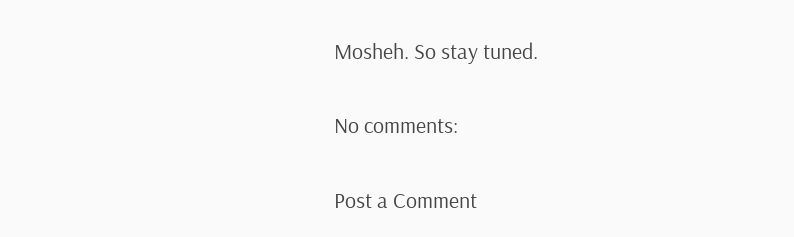Mosheh. So stay tuned.

No comments:

Post a Comment